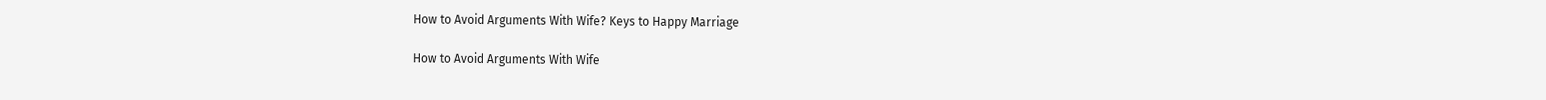How to Avoid Arguments With Wife? Keys to Happy Marriage

How to Avoid Arguments With Wife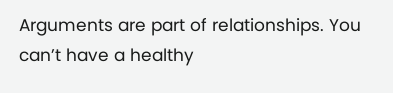Arguments are part of relationships. You can’t have a healthy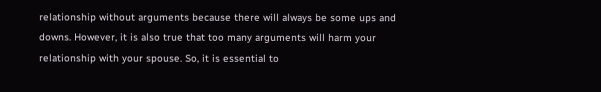relationship without arguments because there will always be some ups and downs. However, it is also true that too many arguments will harm your relationship with your spouse. So, it is essential to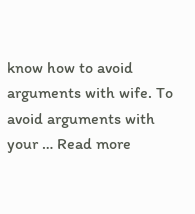know how to avoid arguments with wife. To avoid arguments with your … Read more